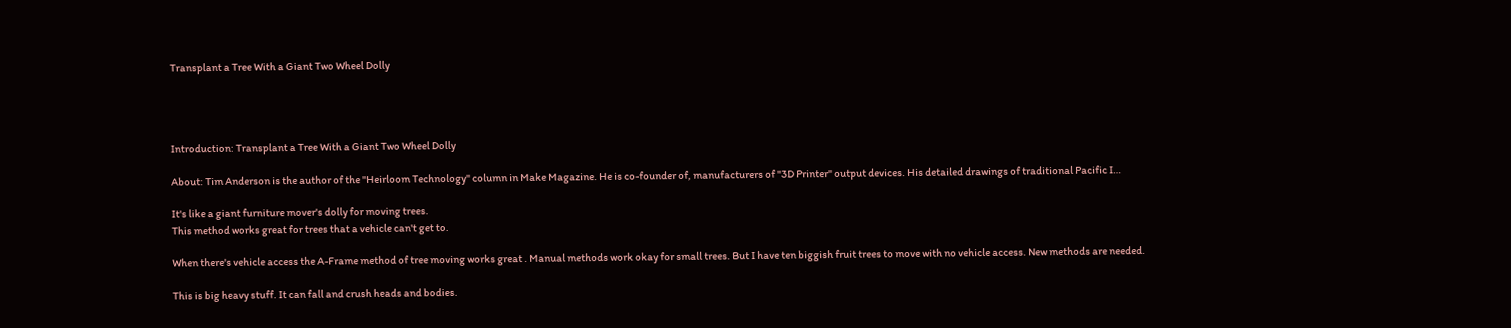Transplant a Tree With a Giant Two Wheel Dolly




Introduction: Transplant a Tree With a Giant Two Wheel Dolly

About: Tim Anderson is the author of the "Heirloom Technology" column in Make Magazine. He is co-founder of, manufacturers of "3D Printer" output devices. His detailed drawings of traditional Pacific I…

It's like a giant furniture mover's dolly for moving trees.
This method works great for trees that a vehicle can't get to.

When there's vehicle access the A-Frame method of tree moving works great . Manual methods work okay for small trees. But I have ten biggish fruit trees to move with no vehicle access. New methods are needed.

This is big heavy stuff. It can fall and crush heads and bodies.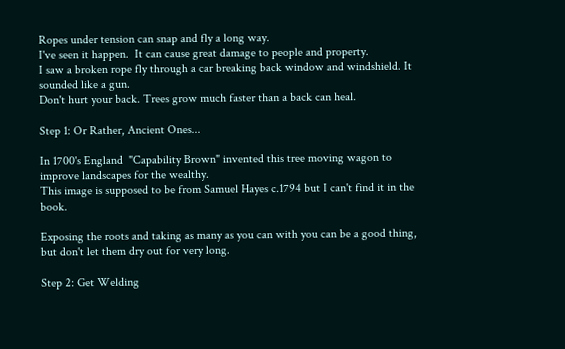Ropes under tension can snap and fly a long way.
I've seen it happen.  It can cause great damage to people and property.
I saw a broken rope fly through a car breaking back window and windshield. It sounded like a gun.
Don't hurt your back. Trees grow much faster than a back can heal.

Step 1: Or Rather, Ancient Ones...

In 1700's England  "Capability Brown" invented this tree moving wagon to improve landscapes for the wealthy.
This image is supposed to be from Samuel Hayes c.1794 but I can't find it in the book.

Exposing the roots and taking as many as you can with you can be a good thing, but don't let them dry out for very long.

Step 2: Get Welding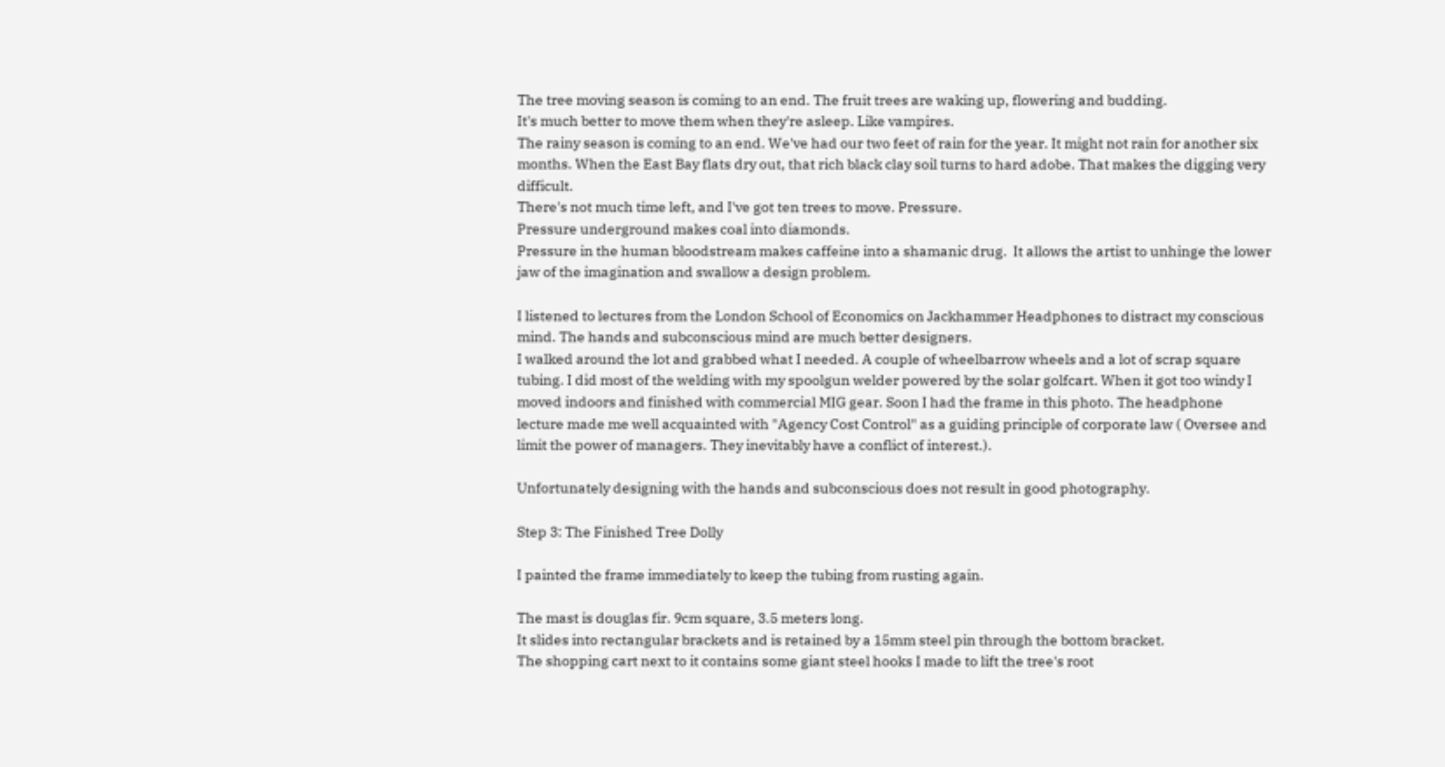The tree moving season is coming to an end. The fruit trees are waking up, flowering and budding.
It's much better to move them when they're asleep. Like vampires.
The rainy season is coming to an end. We've had our two feet of rain for the year. It might not rain for another six months. When the East Bay flats dry out, that rich black clay soil turns to hard adobe. That makes the digging very difficult.
There's not much time left, and I've got ten trees to move. Pressure.
Pressure underground makes coal into diamonds.
Pressure in the human bloodstream makes caffeine into a shamanic drug.  It allows the artist to unhinge the lower jaw of the imagination and swallow a design problem.

I listened to lectures from the London School of Economics on Jackhammer Headphones to distract my conscious mind. The hands and subconscious mind are much better designers.
I walked around the lot and grabbed what I needed. A couple of wheelbarrow wheels and a lot of scrap square tubing. I did most of the welding with my spoolgun welder powered by the solar golfcart. When it got too windy I moved indoors and finished with commercial MIG gear. Soon I had the frame in this photo. The headphone lecture made me well acquainted with "Agency Cost Control" as a guiding principle of corporate law ( Oversee and limit the power of managers. They inevitably have a conflict of interest.).

Unfortunately designing with the hands and subconscious does not result in good photography.

Step 3: The Finished Tree Dolly

I painted the frame immediately to keep the tubing from rusting again.

The mast is douglas fir. 9cm square, 3.5 meters long.
It slides into rectangular brackets and is retained by a 15mm steel pin through the bottom bracket.
The shopping cart next to it contains some giant steel hooks I made to lift the tree's root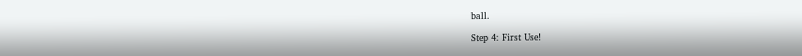ball.

Step 4: First Use!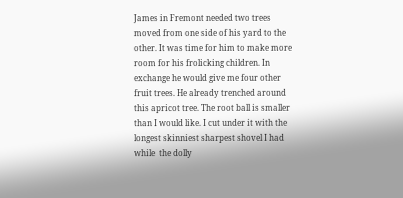James in Fremont needed two trees moved from one side of his yard to the other. It was time for him to make more room for his frolicking children. In exchange he would give me four other fruit trees. He already trenched around this apricot tree. The root ball is smaller than I would like. I cut under it with the longest skinniest sharpest shovel I had while  the dolly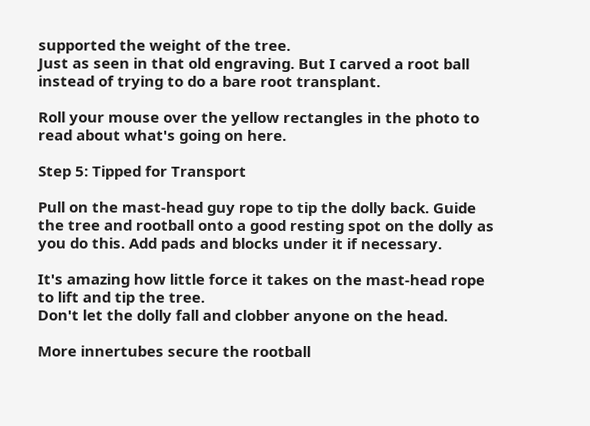supported the weight of the tree.
Just as seen in that old engraving. But I carved a root ball instead of trying to do a bare root transplant.

Roll your mouse over the yellow rectangles in the photo to read about what's going on here.

Step 5: Tipped for Transport

Pull on the mast-head guy rope to tip the dolly back. Guide the tree and rootball onto a good resting spot on the dolly as you do this. Add pads and blocks under it if necessary.

It's amazing how little force it takes on the mast-head rope to lift and tip the tree.
Don't let the dolly fall and clobber anyone on the head.

More innertubes secure the rootball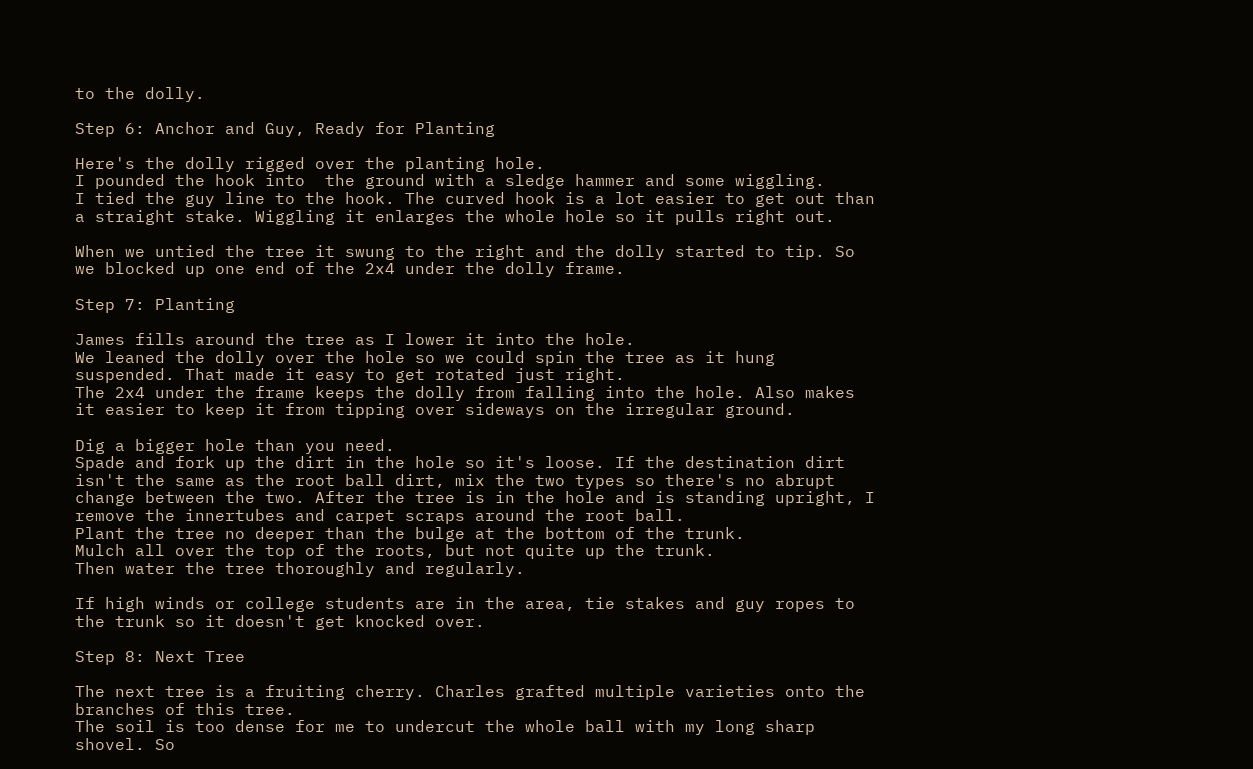to the dolly.

Step 6: Anchor and Guy, Ready for Planting

Here's the dolly rigged over the planting hole.
I pounded the hook into  the ground with a sledge hammer and some wiggling.
I tied the guy line to the hook. The curved hook is a lot easier to get out than a straight stake. Wiggling it enlarges the whole hole so it pulls right out.

When we untied the tree it swung to the right and the dolly started to tip. So we blocked up one end of the 2x4 under the dolly frame.

Step 7: Planting

James fills around the tree as I lower it into the hole.
We leaned the dolly over the hole so we could spin the tree as it hung suspended. That made it easy to get rotated just right.
The 2x4 under the frame keeps the dolly from falling into the hole. Also makes it easier to keep it from tipping over sideways on the irregular ground.

Dig a bigger hole than you need.
Spade and fork up the dirt in the hole so it's loose. If the destination dirt isn't the same as the root ball dirt, mix the two types so there's no abrupt change between the two. After the tree is in the hole and is standing upright, I remove the innertubes and carpet scraps around the root ball.
Plant the tree no deeper than the bulge at the bottom of the trunk.
Mulch all over the top of the roots, but not quite up the trunk.
Then water the tree thoroughly and regularly.

If high winds or college students are in the area, tie stakes and guy ropes to the trunk so it doesn't get knocked over.

Step 8: Next Tree

The next tree is a fruiting cherry. Charles grafted multiple varieties onto the branches of this tree.
The soil is too dense for me to undercut the whole ball with my long sharp shovel. So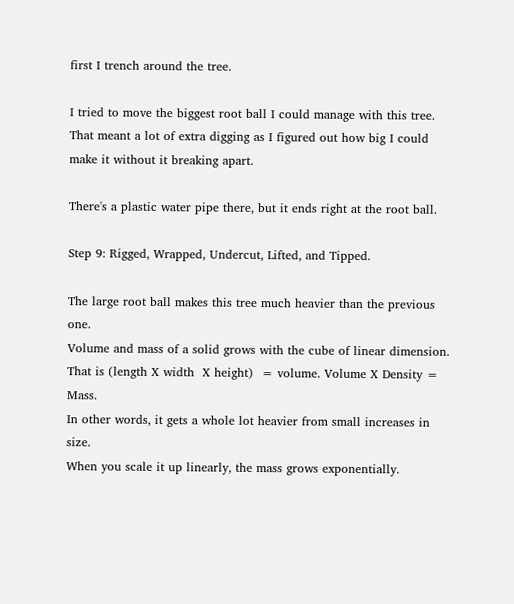first I trench around the tree.

I tried to move the biggest root ball I could manage with this tree. That meant a lot of extra digging as I figured out how big I could make it without it breaking apart.

There's a plastic water pipe there, but it ends right at the root ball.

Step 9: Rigged, Wrapped, Undercut, Lifted, and Tipped.

The large root ball makes this tree much heavier than the previous one.
Volume and mass of a solid grows with the cube of linear dimension.
That is (length X width  X height)  = volume. Volume X Density = Mass.
In other words, it gets a whole lot heavier from small increases in size.
When you scale it up linearly, the mass grows exponentially.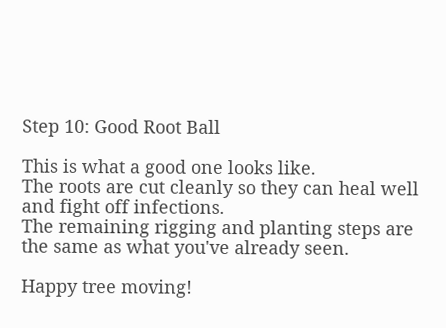Step 10: Good Root Ball

This is what a good one looks like.
The roots are cut cleanly so they can heal well and fight off infections.
The remaining rigging and planting steps are the same as what you've already seen.

Happy tree moving!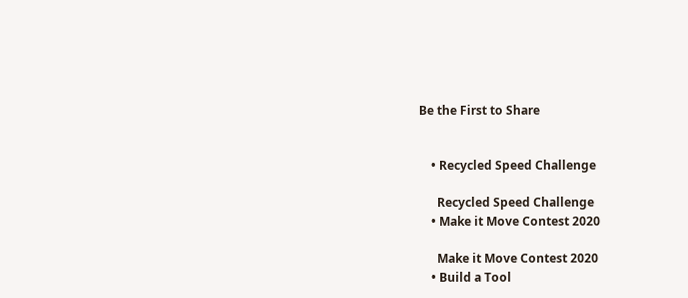Be the First to Share


    • Recycled Speed Challenge

      Recycled Speed Challenge
    • Make it Move Contest 2020

      Make it Move Contest 2020
    • Build a Tool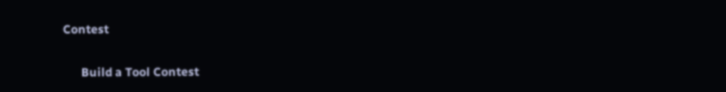Contest

      Build a Tool Contest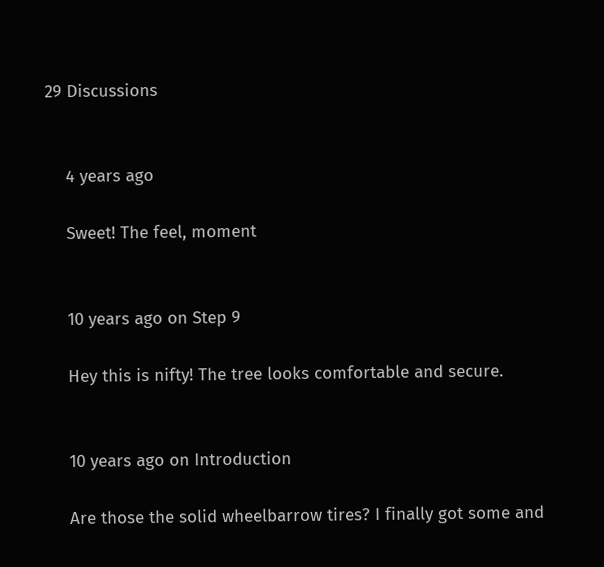29 Discussions


    4 years ago

    Sweet! The feel, moment


    10 years ago on Step 9

    Hey this is nifty! The tree looks comfortable and secure.


    10 years ago on Introduction

    Are those the solid wheelbarrow tires? I finally got some and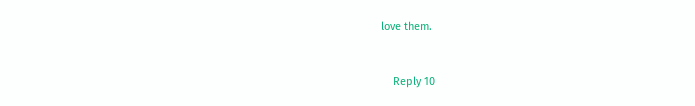love them.


    Reply 10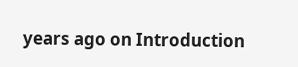years ago on Introduction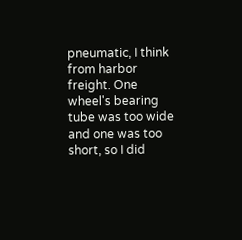pneumatic, I think from harbor freight. One wheel's bearing tube was too wide and one was too short, so I did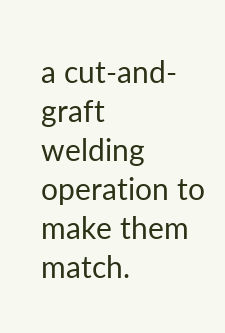a cut-and-graft welding operation to make them match.